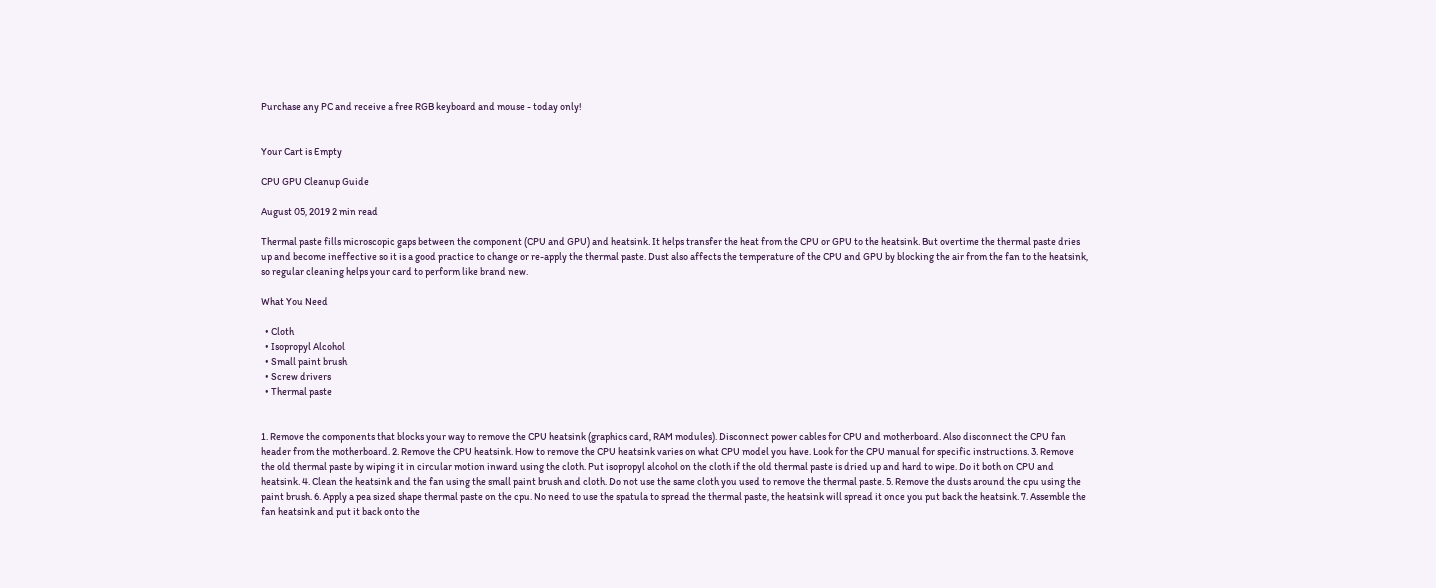Purchase any PC and receive a free RGB keyboard and mouse - today only!


Your Cart is Empty

CPU GPU Cleanup Guide

August 05, 2019 2 min read

Thermal paste fills microscopic gaps between the component (CPU and GPU) and heatsink. It helps transfer the heat from the CPU or GPU to the heatsink. But overtime the thermal paste dries up and become ineffective so it is a good practice to change or re-apply the thermal paste. Dust also affects the temperature of the CPU and GPU by blocking the air from the fan to the heatsink, so regular cleaning helps your card to perform like brand new.

What You Need

  • Cloth
  • Isopropyl Alcohol
  • Small paint brush
  • Screw drivers
  • Thermal paste


1. Remove the components that blocks your way to remove the CPU heatsink (graphics card, RAM modules). Disconnect power cables for CPU and motherboard. Also disconnect the CPU fan header from the motherboard. 2. Remove the CPU heatsink. How to remove the CPU heatsink varies on what CPU model you have. Look for the CPU manual for specific instructions. 3. Remove the old thermal paste by wiping it in circular motion inward using the cloth. Put isopropyl alcohol on the cloth if the old thermal paste is dried up and hard to wipe. Do it both on CPU and heatsink. 4. Clean the heatsink and the fan using the small paint brush and cloth. Do not use the same cloth you used to remove the thermal paste. 5. Remove the dusts around the cpu using the paint brush. 6. Apply a pea sized shape thermal paste on the cpu. No need to use the spatula to spread the thermal paste, the heatsink will spread it once you put back the heatsink. 7. Assemble the fan heatsink and put it back onto the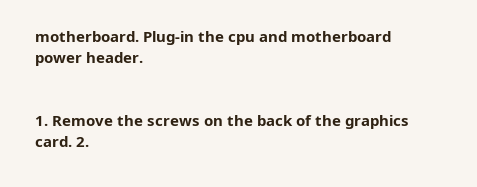motherboard. Plug-in the cpu and motherboard power header.


1. Remove the screws on the back of the graphics card. 2.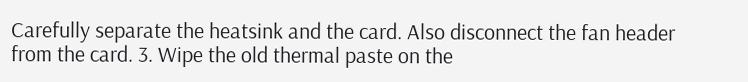Carefully separate the heatsink and the card. Also disconnect the fan header from the card. 3. Wipe the old thermal paste on the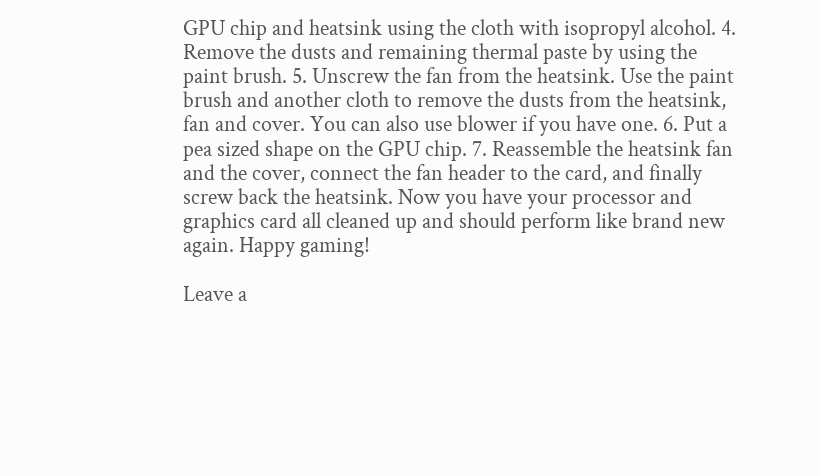GPU chip and heatsink using the cloth with isopropyl alcohol. 4. Remove the dusts and remaining thermal paste by using the paint brush. 5. Unscrew the fan from the heatsink. Use the paint brush and another cloth to remove the dusts from the heatsink, fan and cover. You can also use blower if you have one. 6. Put a pea sized shape on the GPU chip. 7. Reassemble the heatsink fan and the cover, connect the fan header to the card, and finally screw back the heatsink. Now you have your processor and graphics card all cleaned up and should perform like brand new again. Happy gaming!

Leave a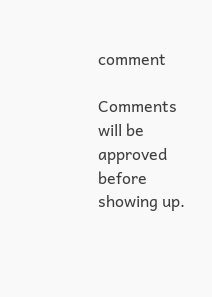comment

Comments will be approved before showing up.